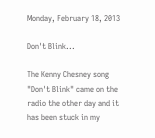Monday, February 18, 2013

Don't Blink...

The Kenny Chesney song "Don't Blink" came on the radio the other day and it has been stuck in my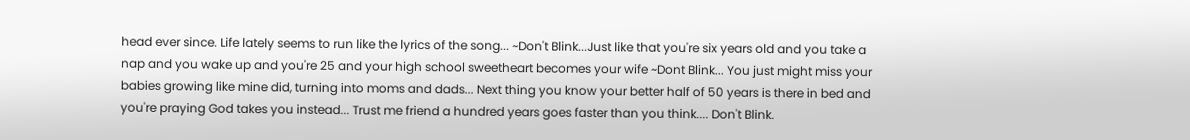head ever since. Life lately seems to run like the lyrics of the song... ~Don't Blink...Just like that you're six years old and you take a nap and you wake up and you're 25 and your high school sweetheart becomes your wife ~Dont Blink... You just might miss your babies growing like mine did, turning into moms and dads... Next thing you know your better half of 50 years is there in bed and you're praying God takes you instead... Trust me friend a hundred years goes faster than you think.... Don't Blink.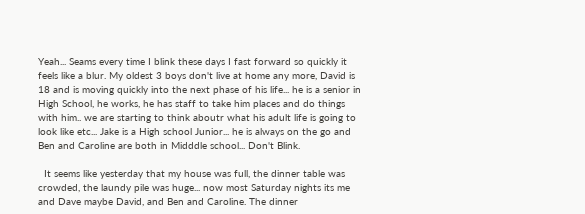Yeah... Seams every time I blink these days I fast forward so quickly it feels like a blur. My oldest 3 boys don't live at home any more, David is 18 and is moving quickly into the next phase of his life... he is a senior in High School, he works, he has staff to take him places and do things with him.. we are starting to think aboutr what his adult life is going to look like etc... Jake is a High school Junior... he is always on the go and Ben and Caroline are both in Midddle school... Don't Blink.

  It seems like yesterday that my house was full, the dinner table was crowded, the laundy pile was huge... now most Saturday nights its me and Dave maybe David, and Ben and Caroline. The dinner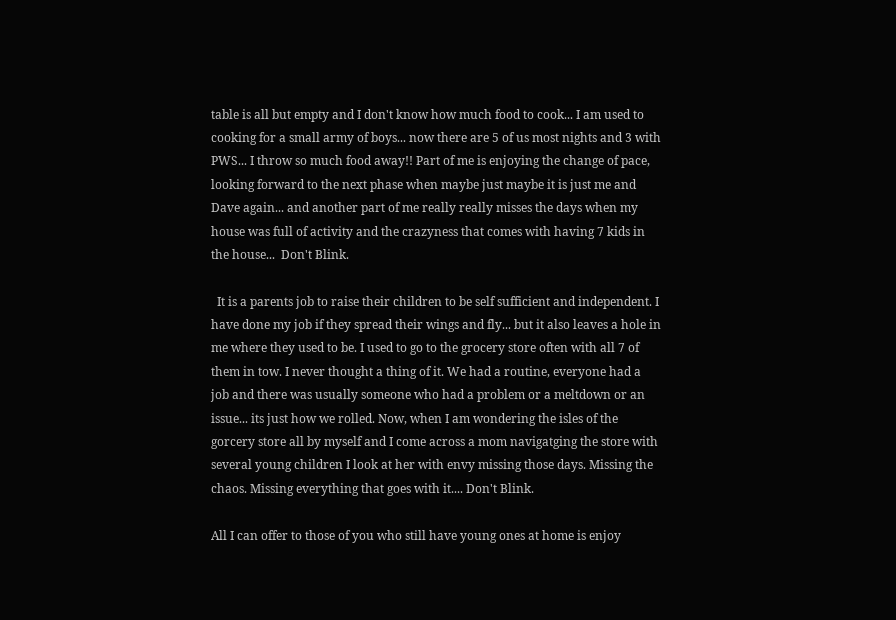table is all but empty and I don't know how much food to cook... I am used to cooking for a small army of boys... now there are 5 of us most nights and 3 with PWS... I throw so much food away!! Part of me is enjoying the change of pace, looking forward to the next phase when maybe just maybe it is just me and Dave again... and another part of me really really misses the days when my house was full of activity and the crazyness that comes with having 7 kids in the house...  Don't Blink.

  It is a parents job to raise their children to be self sufficient and independent. I have done my job if they spread their wings and fly... but it also leaves a hole in me where they used to be. I used to go to the grocery store often with all 7 of them in tow. I never thought a thing of it. We had a routine, everyone had a job and there was usually someone who had a problem or a meltdown or an issue... its just how we rolled. Now, when I am wondering the isles of the gorcery store all by myself and I come across a mom navigatging the store with several young children I look at her with envy missing those days. Missing the chaos. Missing everything that goes with it.... Don't Blink.

All I can offer to those of you who still have young ones at home is enjoy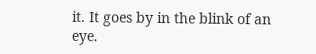it. It goes by in the blink of an eye.